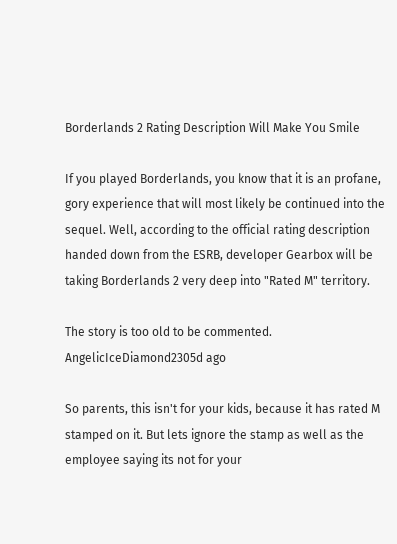Borderlands 2 Rating Description Will Make You Smile

If you played Borderlands, you know that it is an profane, gory experience that will most likely be continued into the sequel. Well, according to the official rating description handed down from the ESRB, developer Gearbox will be taking Borderlands 2 very deep into "Rated M" territory.

The story is too old to be commented.
AngelicIceDiamond2305d ago

So parents, this isn't for your kids, because it has rated M stamped on it. But lets ignore the stamp as well as the employee saying its not for your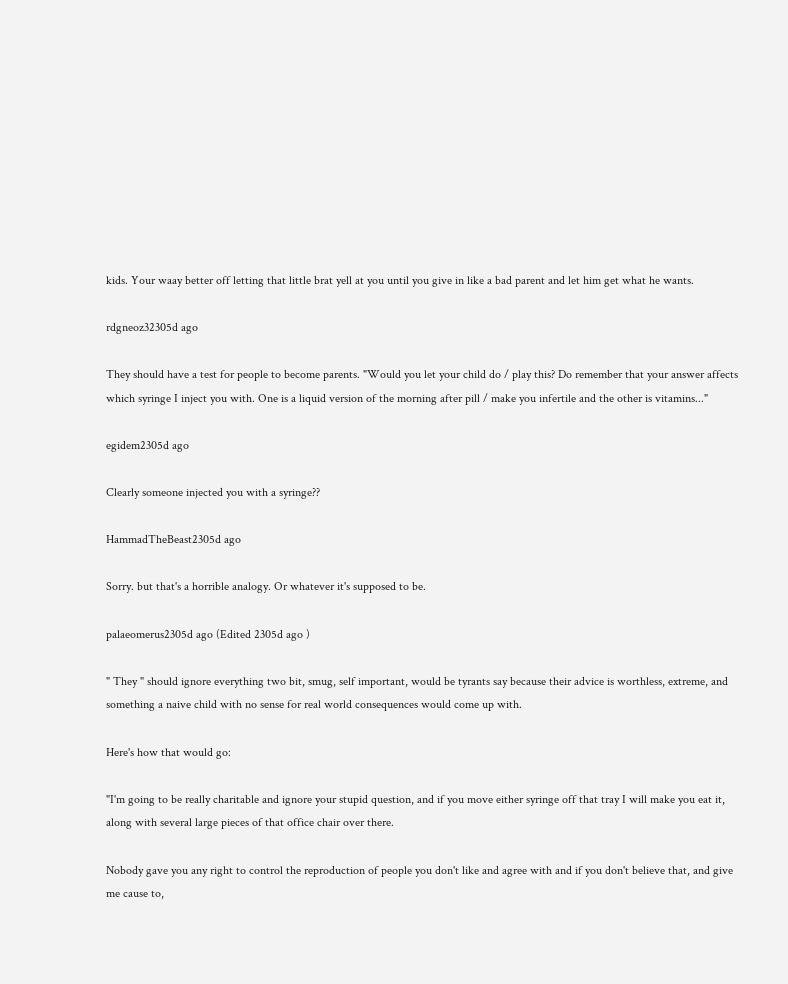kids. Your waay better off letting that little brat yell at you until you give in like a bad parent and let him get what he wants.

rdgneoz32305d ago

They should have a test for people to become parents. "Would you let your child do / play this? Do remember that your answer affects which syringe I inject you with. One is a liquid version of the morning after pill / make you infertile and the other is vitamins..."

egidem2305d ago

Clearly someone injected you with a syringe??

HammadTheBeast2305d ago

Sorry. but that's a horrible analogy. Or whatever it's supposed to be.

palaeomerus2305d ago (Edited 2305d ago )

" They " should ignore everything two bit, smug, self important, would be tyrants say because their advice is worthless, extreme, and something a naive child with no sense for real world consequences would come up with.

Here's how that would go:

"I'm going to be really charitable and ignore your stupid question, and if you move either syringe off that tray I will make you eat it, along with several large pieces of that office chair over there.

Nobody gave you any right to control the reproduction of people you don't like and agree with and if you don't believe that, and give me cause to,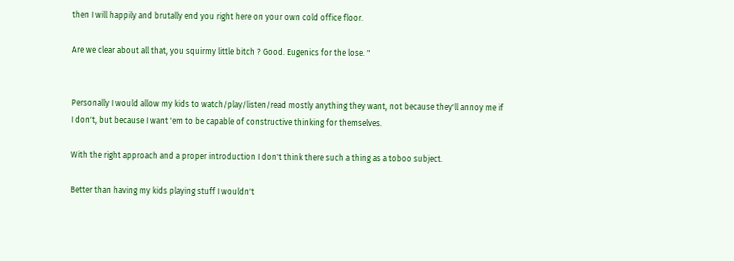then I will happily and brutally end you right here on your own cold office floor.

Are we clear about all that, you squirmy little bitch ? Good. Eugenics for the lose. "


Personally I would allow my kids to watch/play/listen/read mostly anything they want, not because they'll annoy me if I don't, but because I want 'em to be capable of constructive thinking for themselves.

With the right approach and a proper introduction I don't think there such a thing as a toboo subject.

Better than having my kids playing stuff I wouldn't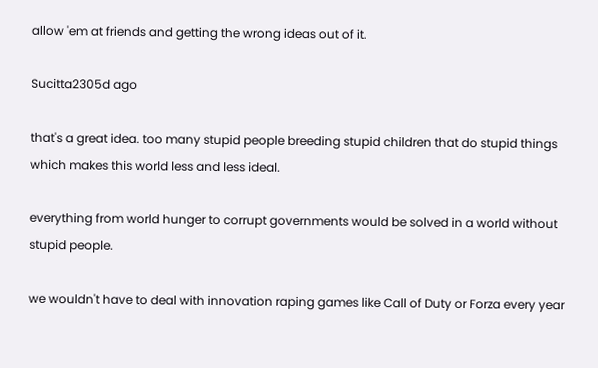allow 'em at friends and getting the wrong ideas out of it.

Sucitta2305d ago

that's a great idea. too many stupid people breeding stupid children that do stupid things which makes this world less and less ideal.

everything from world hunger to corrupt governments would be solved in a world without stupid people.

we wouldn't have to deal with innovation raping games like Call of Duty or Forza every year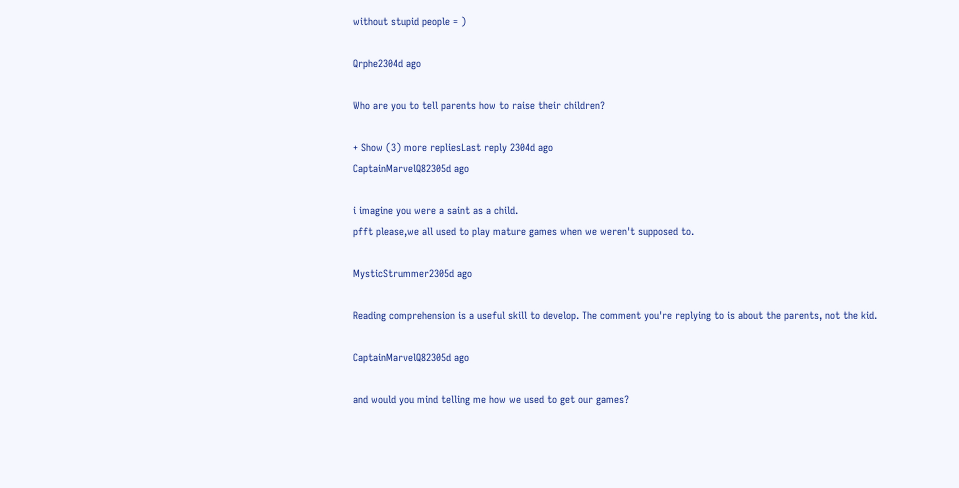without stupid people = )

Qrphe2304d ago

Who are you to tell parents how to raise their children?

+ Show (3) more repliesLast reply 2304d ago
CaptainMarvelQ82305d ago

i imagine you were a saint as a child.
pfft please,we all used to play mature games when we weren't supposed to.

MysticStrummer2305d ago

Reading comprehension is a useful skill to develop. The comment you're replying to is about the parents, not the kid.

CaptainMarvelQ82305d ago

and would you mind telling me how we used to get our games?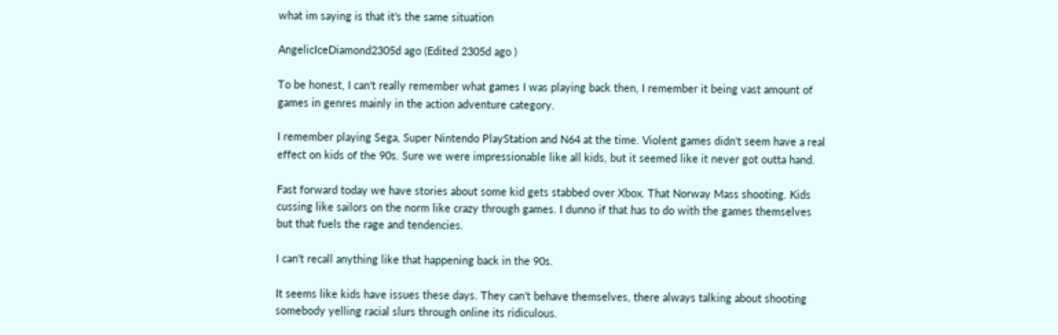what im saying is that it's the same situation

AngelicIceDiamond2305d ago (Edited 2305d ago )

To be honest, I can't really remember what games I was playing back then, I remember it being vast amount of games in genres mainly in the action adventure category.

I remember playing Sega, Super Nintendo PlayStation and N64 at the time. Violent games didn't seem have a real effect on kids of the 90s. Sure we were impressionable like all kids, but it seemed like it never got outta hand.

Fast forward today we have stories about some kid gets stabbed over Xbox. That Norway Mass shooting. Kids cussing like sailors on the norm like crazy through games. I dunno if that has to do with the games themselves but that fuels the rage and tendencies.

I can't recall anything like that happening back in the 90s.

It seems like kids have issues these days. They can't behave themselves, there always talking about shooting somebody yelling racial slurs through online its ridiculous.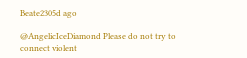Beate2305d ago

@AngelicIceDiamond Please do not try to connect violent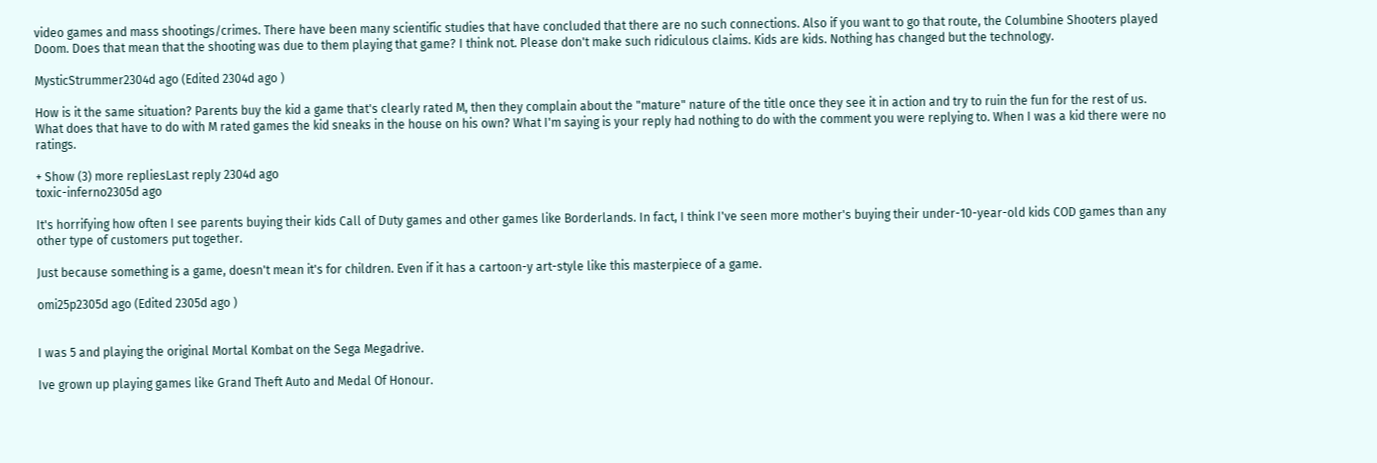video games and mass shootings/crimes. There have been many scientific studies that have concluded that there are no such connections. Also if you want to go that route, the Columbine Shooters played Doom. Does that mean that the shooting was due to them playing that game? I think not. Please don't make such ridiculous claims. Kids are kids. Nothing has changed but the technology.

MysticStrummer2304d ago (Edited 2304d ago )

How is it the same situation? Parents buy the kid a game that's clearly rated M, then they complain about the "mature" nature of the title once they see it in action and try to ruin the fun for the rest of us. What does that have to do with M rated games the kid sneaks in the house on his own? What I'm saying is your reply had nothing to do with the comment you were replying to. When I was a kid there were no ratings.

+ Show (3) more repliesLast reply 2304d ago
toxic-inferno2305d ago

It's horrifying how often I see parents buying their kids Call of Duty games and other games like Borderlands. In fact, I think I've seen more mother's buying their under-10-year-old kids COD games than any other type of customers put together.

Just because something is a game, doesn't mean it's for children. Even if it has a cartoon-y art-style like this masterpiece of a game.

omi25p2305d ago (Edited 2305d ago )


I was 5 and playing the original Mortal Kombat on the Sega Megadrive.

Ive grown up playing games like Grand Theft Auto and Medal Of Honour.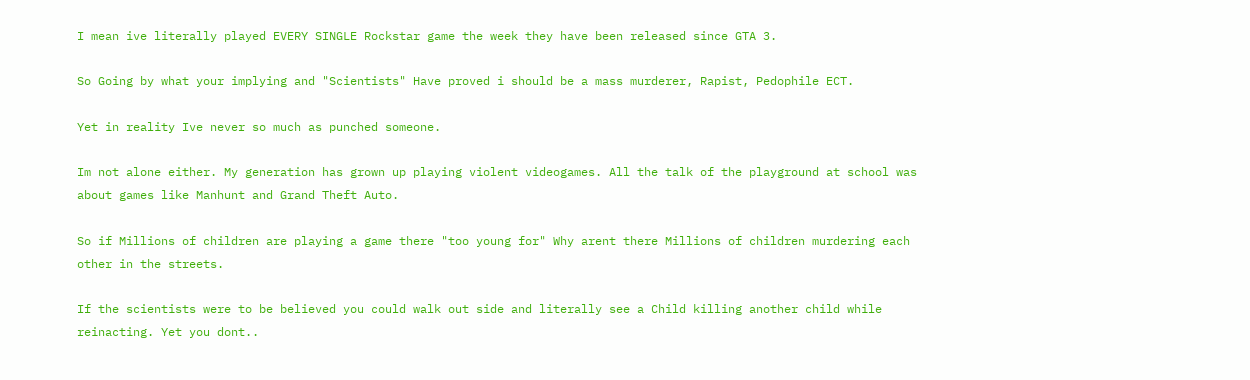I mean ive literally played EVERY SINGLE Rockstar game the week they have been released since GTA 3.

So Going by what your implying and "Scientists" Have proved i should be a mass murderer, Rapist, Pedophile ECT.

Yet in reality Ive never so much as punched someone.

Im not alone either. My generation has grown up playing violent videogames. All the talk of the playground at school was about games like Manhunt and Grand Theft Auto.

So if Millions of children are playing a game there "too young for" Why arent there Millions of children murdering each other in the streets.

If the scientists were to be believed you could walk out side and literally see a Child killing another child while reinacting. Yet you dont..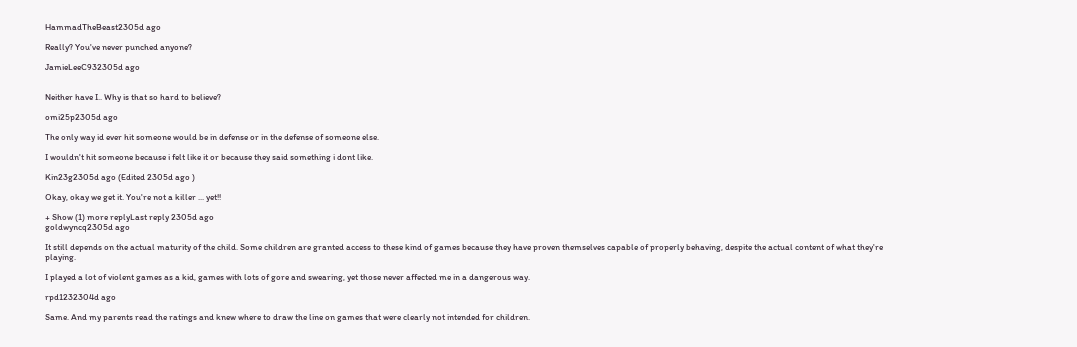HammadTheBeast2305d ago

Really? You've never punched anyone?

JamieLeeC932305d ago


Neither have I.. Why is that so hard to believe?

omi25p2305d ago

The only way id ever hit someone would be in defense or in the defense of someone else.

I wouldn't hit someone because i felt like it or because they said something i dont like.

Kin23g2305d ago (Edited 2305d ago )

Okay, okay we get it. You're not a killer ... yet!!

+ Show (1) more replyLast reply 2305d ago
goldwyncq2305d ago

It still depends on the actual maturity of the child. Some children are granted access to these kind of games because they have proven themselves capable of properly behaving, despite the actual content of what they're playing.

I played a lot of violent games as a kid, games with lots of gore and swearing, yet those never affected me in a dangerous way.

rpd1232304d ago

Same. And my parents read the ratings and knew where to draw the line on games that were clearly not intended for children.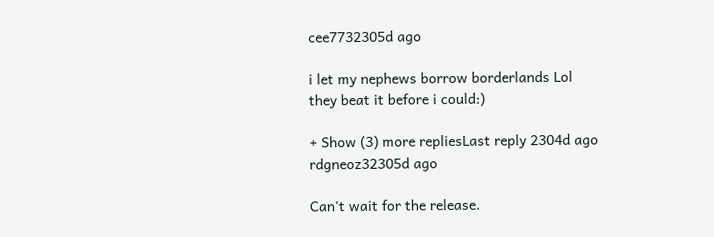cee7732305d ago

i let my nephews borrow borderlands Lol
they beat it before i could:)

+ Show (3) more repliesLast reply 2304d ago
rdgneoz32305d ago

Can't wait for the release.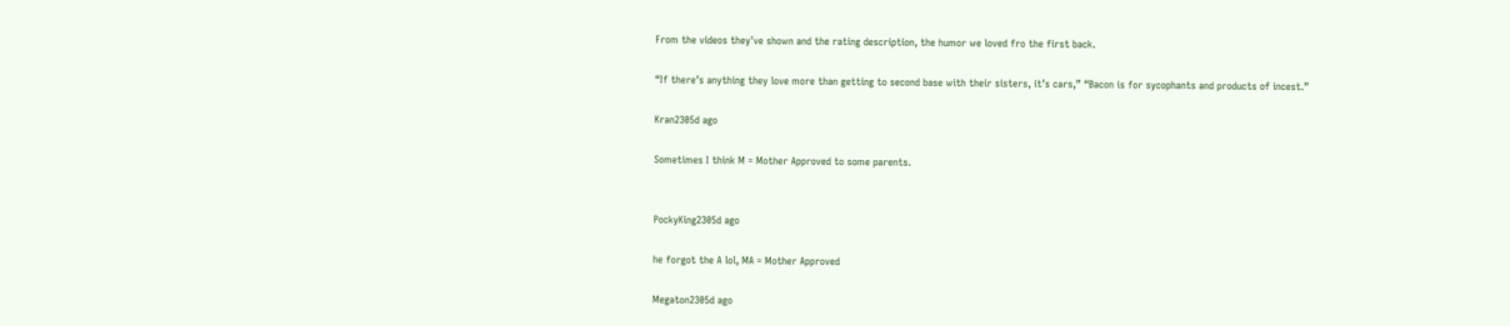From the videos they've shown and the rating description, the humor we loved fro the first back.

“If there’s anything they love more than getting to second base with their sisters, it’s cars,” “Bacon is for sycophants and products of incest.”

Kran2305d ago

Sometimes I think M = Mother Approved to some parents.


PockyKing2305d ago

he forgot the A lol, MA = Mother Approved

Megaton2305d ago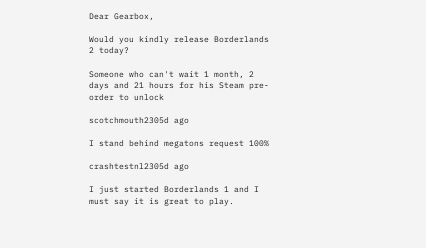Dear Gearbox,

Would you kindly release Borderlands 2 today?

Someone who can't wait 1 month, 2 days and 21 hours for his Steam pre-order to unlock

scotchmouth2305d ago

I stand behind megatons request 100%

crashtestnl2305d ago

I just started Borderlands 1 and I must say it is great to play.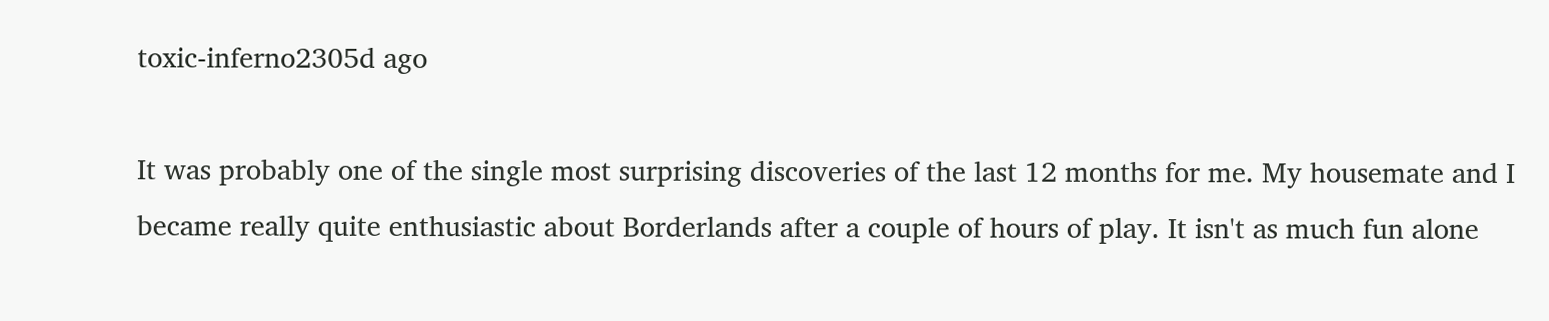toxic-inferno2305d ago

It was probably one of the single most surprising discoveries of the last 12 months for me. My housemate and I became really quite enthusiastic about Borderlands after a couple of hours of play. It isn't as much fun alone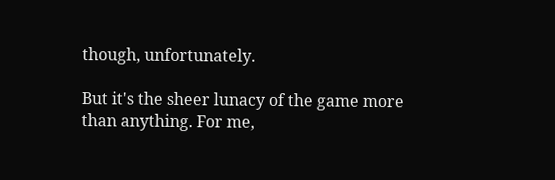though, unfortunately.

But it's the sheer lunacy of the game more than anything. For me,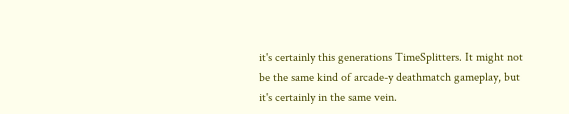it's certainly this generations TimeSplitters. It might not be the same kind of arcade-y deathmatch gameplay, but it's certainly in the same vein.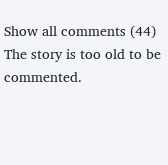Show all comments (44)
The story is too old to be commented.